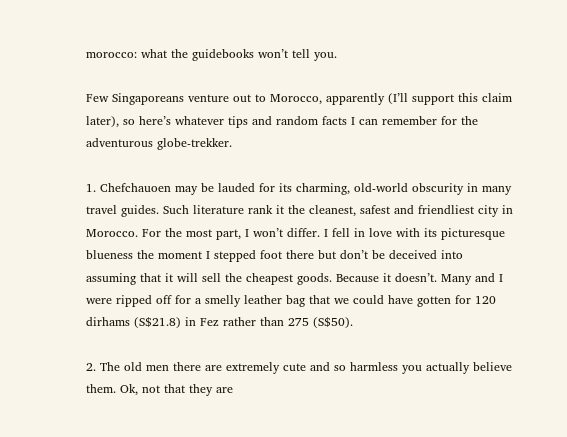morocco: what the guidebooks won’t tell you.

Few Singaporeans venture out to Morocco, apparently (I’ll support this claim later), so here’s whatever tips and random facts I can remember for the adventurous globe-trekker.

1. Chefchauoen may be lauded for its charming, old-world obscurity in many travel guides. Such literature rank it the cleanest, safest and friendliest city in Morocco. For the most part, I won’t differ. I fell in love with its picturesque blueness the moment I stepped foot there but don’t be deceived into assuming that it will sell the cheapest goods. Because it doesn’t. Many and I were ripped off for a smelly leather bag that we could have gotten for 120 dirhams (S$21.8) in Fez rather than 275 (S$50).

2. The old men there are extremely cute and so harmless you actually believe them. Ok, not that they are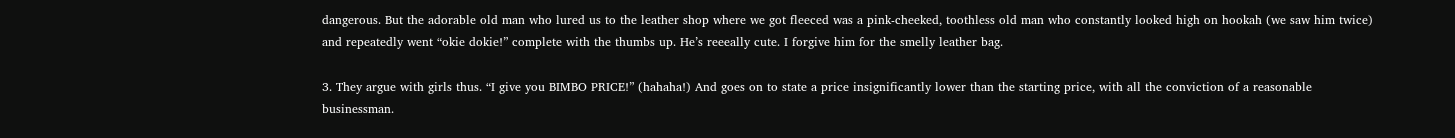dangerous. But the adorable old man who lured us to the leather shop where we got fleeced was a pink-cheeked, toothless old man who constantly looked high on hookah (we saw him twice) and repeatedly went “okie dokie!” complete with the thumbs up. He’s reeeally cute. I forgive him for the smelly leather bag.

3. They argue with girls thus. “I give you BIMBO PRICE!” (hahaha!) And goes on to state a price insignificantly lower than the starting price, with all the conviction of a reasonable businessman.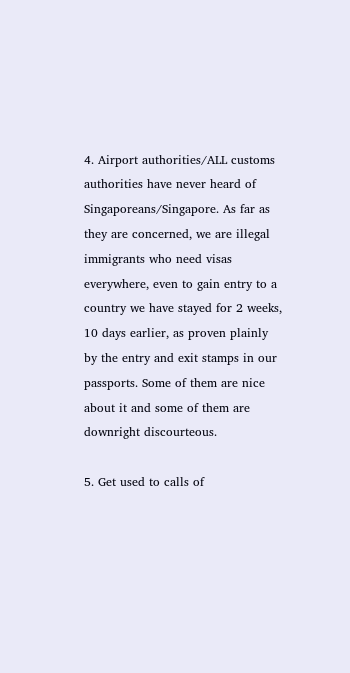4. Airport authorities/ALL customs authorities have never heard of Singaporeans/Singapore. As far as they are concerned, we are illegal immigrants who need visas everywhere, even to gain entry to a country we have stayed for 2 weeks, 10 days earlier, as proven plainly by the entry and exit stamps in our passports. Some of them are nice about it and some of them are downright discourteous.

5. Get used to calls of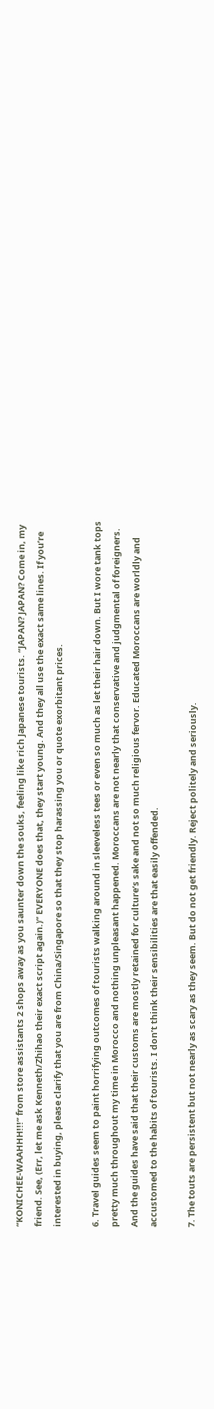“KONICHEE-WAAHHH!!!” from store assistants 2 shops away as you saunter down the souks, feeling like rich Japanese tourists. “JAPAN? JAPAN? Come in, my friend. See, (Err, let me ask Kenneth/Zhihao their exact script again.)” EVERYONE does that, they start young. And they all use the exact same lines. If you’re interested in buying, please clarify that you are from China/Singapore so that they stop harassing you or quote exorbitant prices.

6. Travel guides seem to paint horrifying outcomes of tourists walking around in sleeveless tees or even so much as let their hair down. But I wore tank tops pretty much throughout my time in Morocco and nothing unpleasant happened. Moroccans are not nearly that conservative and judgmental of foreigners. And the guides have said that their customs are mostly retained for culture’s sake and not so much religious fervor. Educated Moroccans are worldly and accustomed to the habits of tourists. I don’t think their sensibilities are that easily offended.

7. The touts are persistent but not nearly as scary as they seem. But do not get friendly. Reject politely and seriously.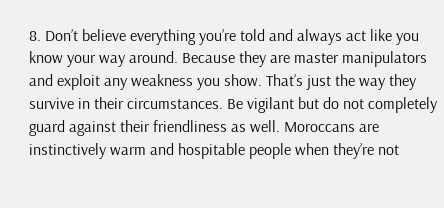8. Don’t believe everything you’re told and always act like you know your way around. Because they are master manipulators and exploit any weakness you show. That’s just the way they survive in their circumstances. Be vigilant but do not completely guard against their friendliness as well. Moroccans are instinctively warm and hospitable people when they’re not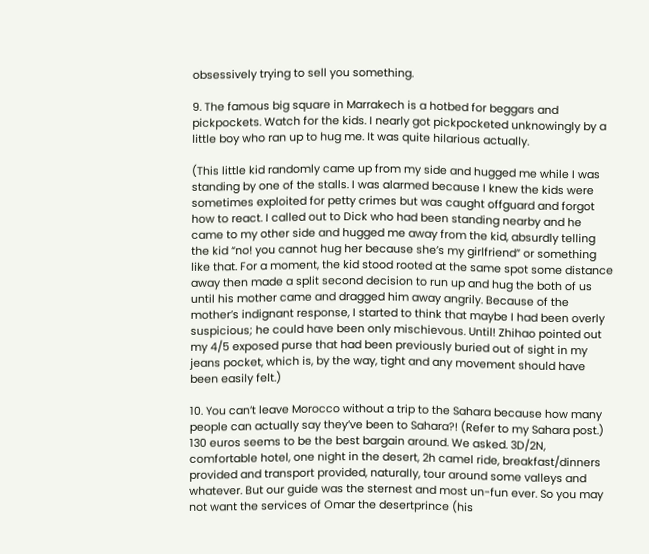obsessively trying to sell you something.

9. The famous big square in Marrakech is a hotbed for beggars and pickpockets. Watch for the kids. I nearly got pickpocketed unknowingly by a little boy who ran up to hug me. It was quite hilarious actually.

(This little kid randomly came up from my side and hugged me while I was standing by one of the stalls. I was alarmed because I knew the kids were sometimes exploited for petty crimes but was caught offguard and forgot how to react. I called out to Dick who had been standing nearby and he came to my other side and hugged me away from the kid, absurdly telling the kid “no! you cannot hug her because she’s my girlfriend” or something like that. For a moment, the kid stood rooted at the same spot some distance away then made a split second decision to run up and hug the both of us until his mother came and dragged him away angrily. Because of the mother’s indignant response, I started to think that maybe I had been overly suspicious; he could have been only mischievous. Until! Zhihao pointed out my 4/5 exposed purse that had been previously buried out of sight in my jeans pocket, which is, by the way, tight and any movement should have been easily felt.)

10. You can’t leave Morocco without a trip to the Sahara because how many people can actually say they’ve been to Sahara?! (Refer to my Sahara post.) 130 euros seems to be the best bargain around. We asked. 3D/2N, comfortable hotel, one night in the desert, 2h camel ride, breakfast/dinners provided and transport provided, naturally, tour around some valleys and whatever. But our guide was the sternest and most un-fun ever. So you may not want the services of Omar the desertprince (his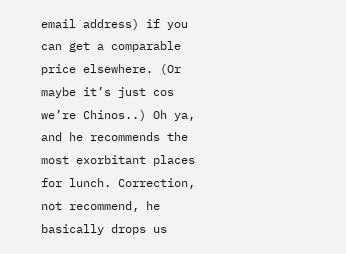email address) if you can get a comparable price elsewhere. (Or maybe it’s just cos we’re Chinos..) Oh ya, and he recommends the most exorbitant places for lunch. Correction, not recommend, he basically drops us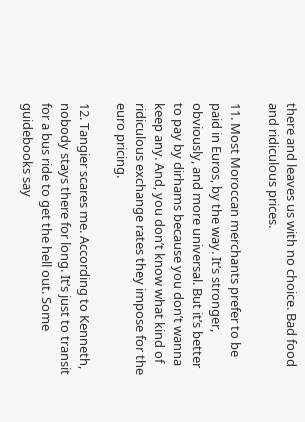there and leaves us with no choice. Bad food and ridiculous prices.

11. Most Moroccan merchants prefer to be paid in Euros, by the way. It’s stronger, obviously, and more universal. But it’s better to pay by dirhams because you don’t wanna keep any. And, you don’t know what kind of ridiculous exchange rates they impose for the euro pricing.

12. Tangier scares me. According to Kenneth, nobody stays there for long. It’s just to transit for a bus ride to get the hell out. Some guidebooks say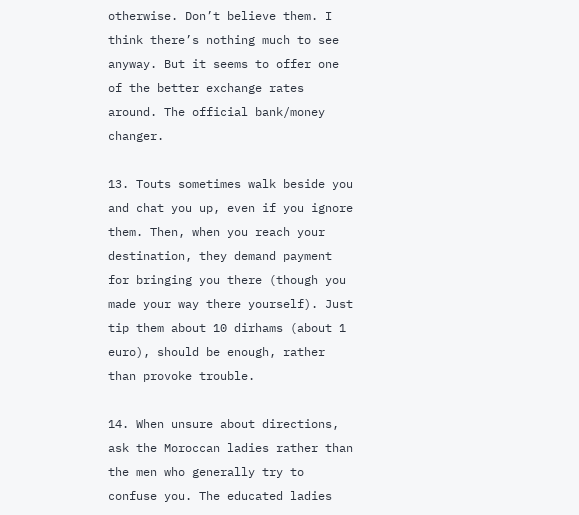otherwise. Don’t believe them. I think there’s nothing much to see anyway. But it seems to offer one of the better exchange rates around. The official bank/money changer.

13. Touts sometimes walk beside you and chat you up, even if you ignore them. Then, when you reach your destination, they demand payment for bringing you there (though you made your way there yourself). Just tip them about 10 dirhams (about 1 euro), should be enough, rather than provoke trouble.

14. When unsure about directions, ask the Moroccan ladies rather than the men who generally try to confuse you. The educated ladies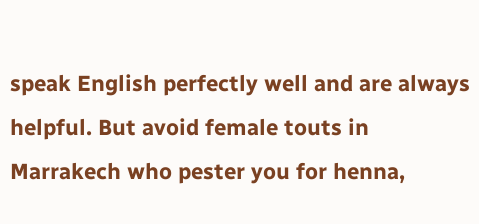speak English perfectly well and are always helpful. But avoid female touts in Marrakech who pester you for henna,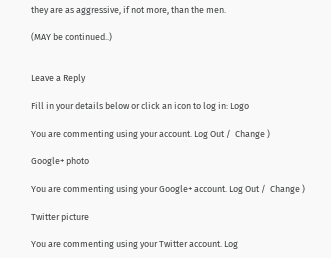they are as aggressive, if not more, than the men.

(MAY be continued..)


Leave a Reply

Fill in your details below or click an icon to log in: Logo

You are commenting using your account. Log Out /  Change )

Google+ photo

You are commenting using your Google+ account. Log Out /  Change )

Twitter picture

You are commenting using your Twitter account. Log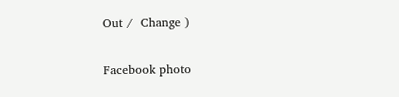Out /  Change )

Facebook photo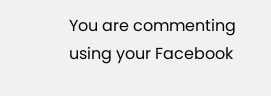You are commenting using your Facebook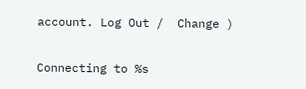account. Log Out /  Change )


Connecting to %s